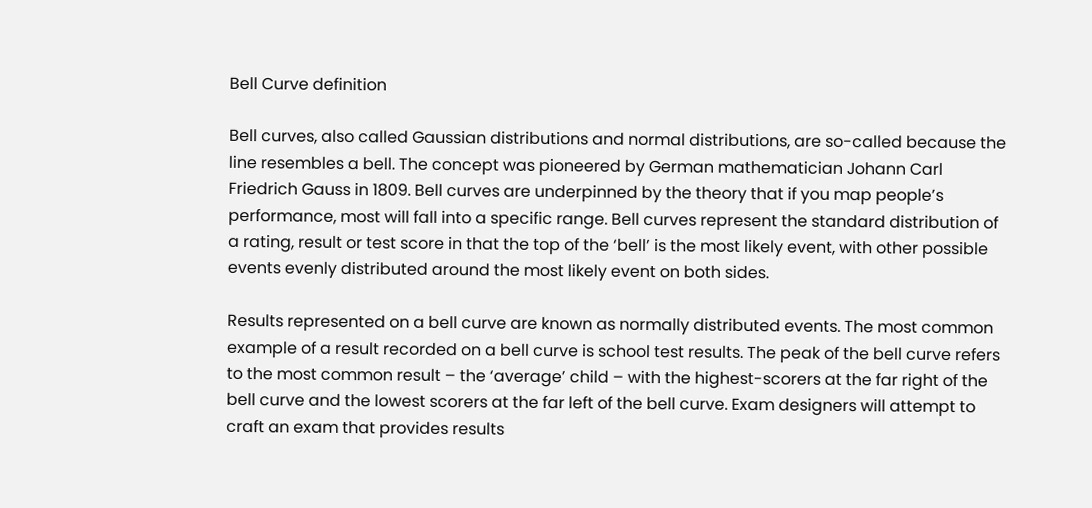Bell Curve definition

Bell curves, also called Gaussian distributions and normal distributions, are so-called because the line resembles a bell. The concept was pioneered by German mathematician Johann Carl Friedrich Gauss in 1809. Bell curves are underpinned by the theory that if you map people’s performance, most will fall into a specific range. Bell curves represent the standard distribution of a rating, result or test score in that the top of the ‘bell’ is the most likely event, with other possible events evenly distributed around the most likely event on both sides.

Results represented on a bell curve are known as normally distributed events. The most common example of a result recorded on a bell curve is school test results. The peak of the bell curve refers to the most common result – the ‘average’ child – with the highest-scorers at the far right of the bell curve and the lowest scorers at the far left of the bell curve. Exam designers will attempt to craft an exam that provides results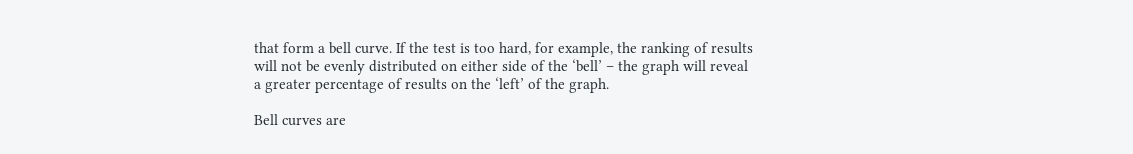that form a bell curve. If the test is too hard, for example, the ranking of results will not be evenly distributed on either side of the ‘bell’ – the graph will reveal a greater percentage of results on the ‘left’ of the graph.

Bell curves are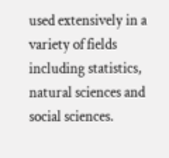used extensively in a variety of fields including statistics, natural sciences and social sciences.